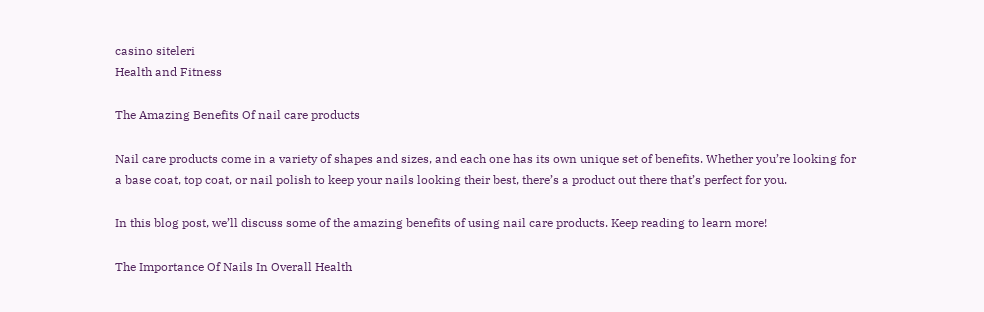casino siteleri
Health and Fitness

The Amazing Benefits Of nail care products

Nail care products come in a variety of shapes and sizes, and each one has its own unique set of benefits. Whether you’re looking for a base coat, top coat, or nail polish to keep your nails looking their best, there’s a product out there that’s perfect for you.

In this blog post, we’ll discuss some of the amazing benefits of using nail care products. Keep reading to learn more!

The Importance Of Nails In Overall Health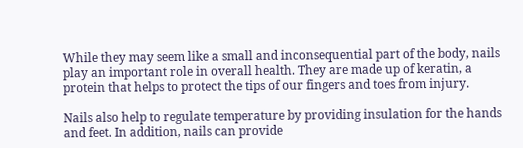While they may seem like a small and inconsequential part of the body, nails play an important role in overall health. They are made up of keratin, a protein that helps to protect the tips of our fingers and toes from injury.

Nails also help to regulate temperature by providing insulation for the hands and feet. In addition, nails can provide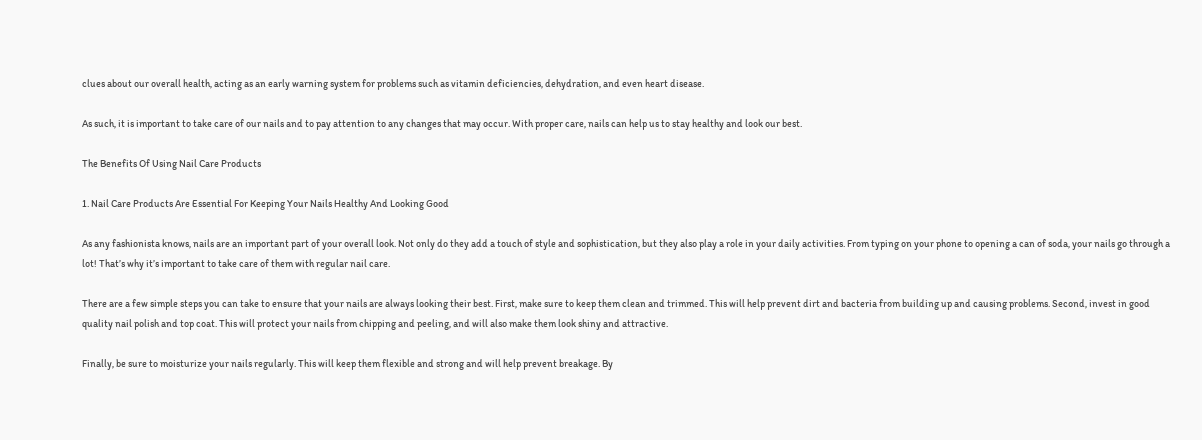clues about our overall health, acting as an early warning system for problems such as vitamin deficiencies, dehydration, and even heart disease.

As such, it is important to take care of our nails and to pay attention to any changes that may occur. With proper care, nails can help us to stay healthy and look our best.

The Benefits Of Using Nail Care Products

1. Nail Care Products Are Essential For Keeping Your Nails Healthy And Looking Good

As any fashionista knows, nails are an important part of your overall look. Not only do they add a touch of style and sophistication, but they also play a role in your daily activities. From typing on your phone to opening a can of soda, your nails go through a lot! That’s why it’s important to take care of them with regular nail care.

There are a few simple steps you can take to ensure that your nails are always looking their best. First, make sure to keep them clean and trimmed. This will help prevent dirt and bacteria from building up and causing problems. Second, invest in good quality nail polish and top coat. This will protect your nails from chipping and peeling, and will also make them look shiny and attractive.

Finally, be sure to moisturize your nails regularly. This will keep them flexible and strong and will help prevent breakage. By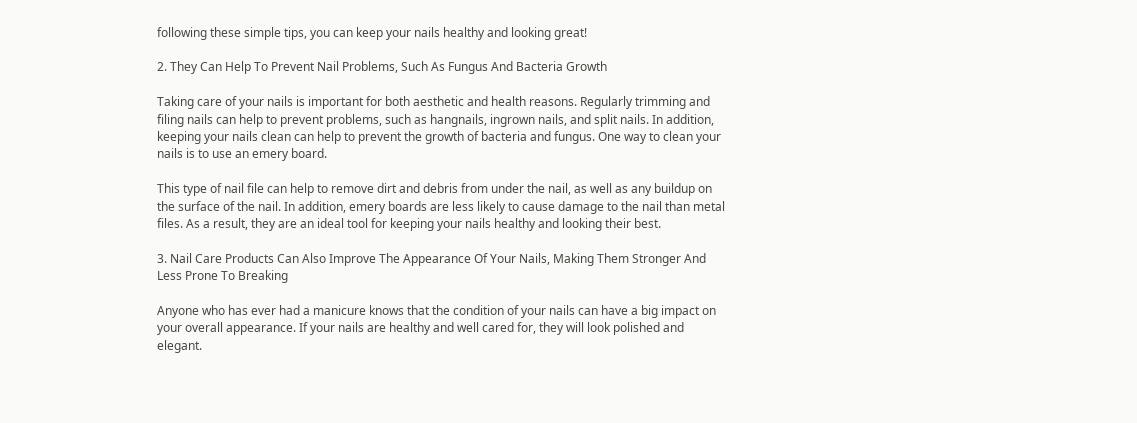following these simple tips, you can keep your nails healthy and looking great!

2. They Can Help To Prevent Nail Problems, Such As Fungus And Bacteria Growth

Taking care of your nails is important for both aesthetic and health reasons. Regularly trimming and filing nails can help to prevent problems, such as hangnails, ingrown nails, and split nails. In addition, keeping your nails clean can help to prevent the growth of bacteria and fungus. One way to clean your nails is to use an emery board.

This type of nail file can help to remove dirt and debris from under the nail, as well as any buildup on the surface of the nail. In addition, emery boards are less likely to cause damage to the nail than metal files. As a result, they are an ideal tool for keeping your nails healthy and looking their best.

3. Nail Care Products Can Also Improve The Appearance Of Your Nails, Making Them Stronger And Less Prone To Breaking

Anyone who has ever had a manicure knows that the condition of your nails can have a big impact on your overall appearance. If your nails are healthy and well cared for, they will look polished and elegant.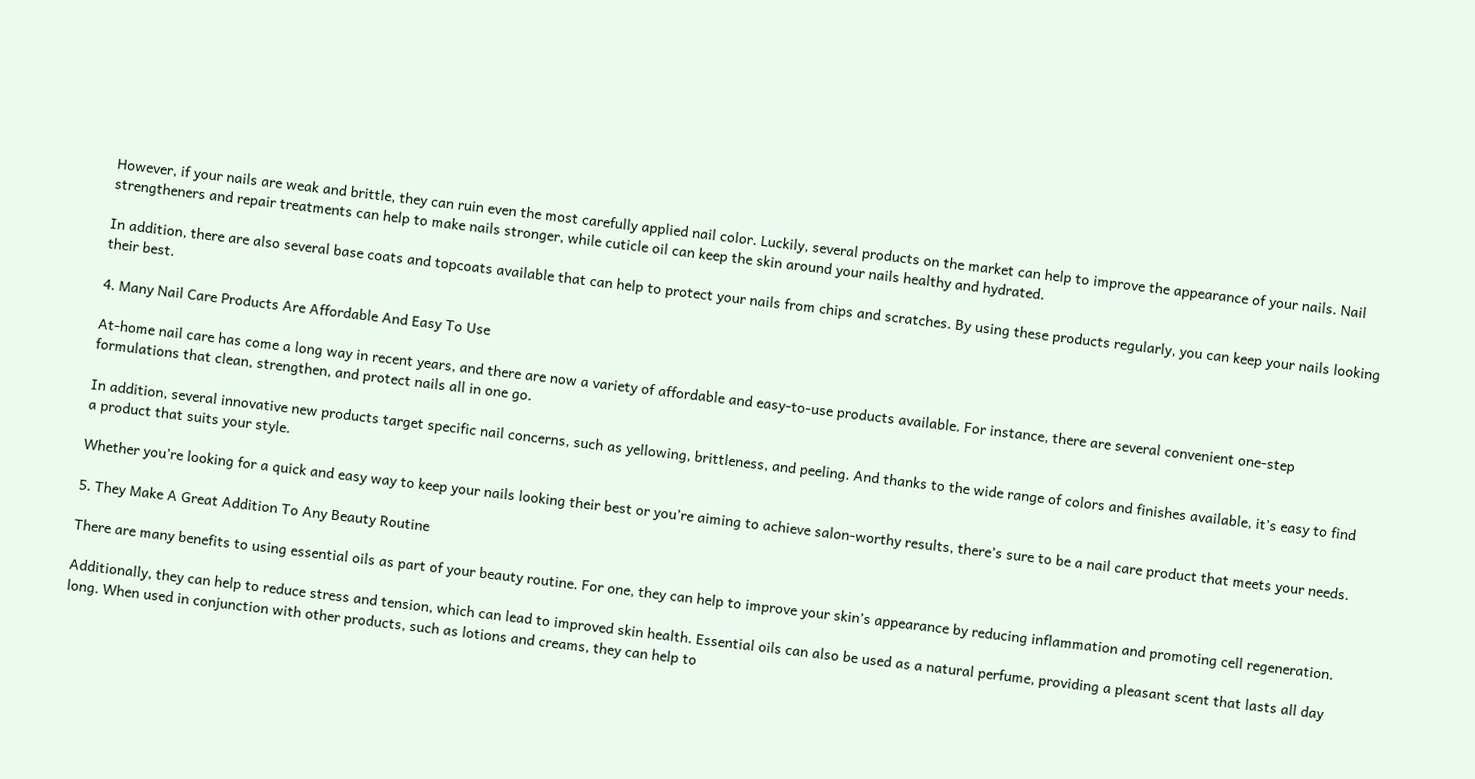However, if your nails are weak and brittle, they can ruin even the most carefully applied nail color. Luckily, several products on the market can help to improve the appearance of your nails. Nail strengtheners and repair treatments can help to make nails stronger, while cuticle oil can keep the skin around your nails healthy and hydrated.

In addition, there are also several base coats and topcoats available that can help to protect your nails from chips and scratches. By using these products regularly, you can keep your nails looking their best.

4. Many Nail Care Products Are Affordable And Easy To Use

At-home nail care has come a long way in recent years, and there are now a variety of affordable and easy-to-use products available. For instance, there are several convenient one-step formulations that clean, strengthen, and protect nails all in one go.

In addition, several innovative new products target specific nail concerns, such as yellowing, brittleness, and peeling. And thanks to the wide range of colors and finishes available, it’s easy to find a product that suits your style.

Whether you’re looking for a quick and easy way to keep your nails looking their best or you’re aiming to achieve salon-worthy results, there’s sure to be a nail care product that meets your needs.

5. They Make A Great Addition To Any Beauty Routine

There are many benefits to using essential oils as part of your beauty routine. For one, they can help to improve your skin’s appearance by reducing inflammation and promoting cell regeneration.

Additionally, they can help to reduce stress and tension, which can lead to improved skin health. Essential oils can also be used as a natural perfume, providing a pleasant scent that lasts all day long. When used in conjunction with other products, such as lotions and creams, they can help to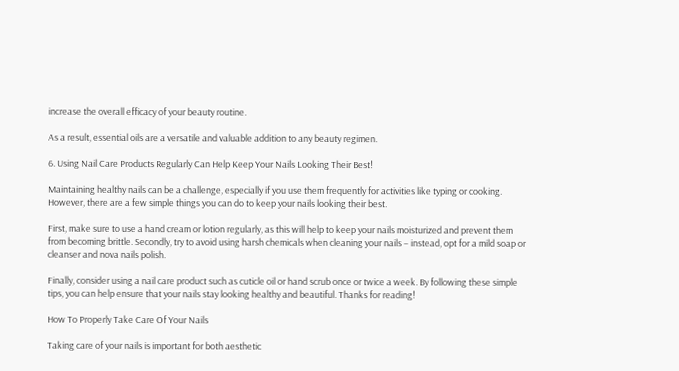increase the overall efficacy of your beauty routine.

As a result, essential oils are a versatile and valuable addition to any beauty regimen.

6. Using Nail Care Products Regularly Can Help Keep Your Nails Looking Their Best!

Maintaining healthy nails can be a challenge, especially if you use them frequently for activities like typing or cooking. However, there are a few simple things you can do to keep your nails looking their best.

First, make sure to use a hand cream or lotion regularly, as this will help to keep your nails moisturized and prevent them from becoming brittle. Secondly, try to avoid using harsh chemicals when cleaning your nails – instead, opt for a mild soap or cleanser and nova nails polish.

Finally, consider using a nail care product such as cuticle oil or hand scrub once or twice a week. By following these simple tips, you can help ensure that your nails stay looking healthy and beautiful. Thanks for reading!

How To Properly Take Care Of Your Nails

Taking care of your nails is important for both aesthetic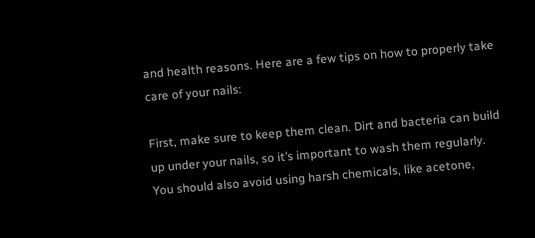and health reasons. Here are a few tips on how to properly take care of your nails:

First, make sure to keep them clean. Dirt and bacteria can build up under your nails, so it’s important to wash them regularly. You should also avoid using harsh chemicals, like acetone,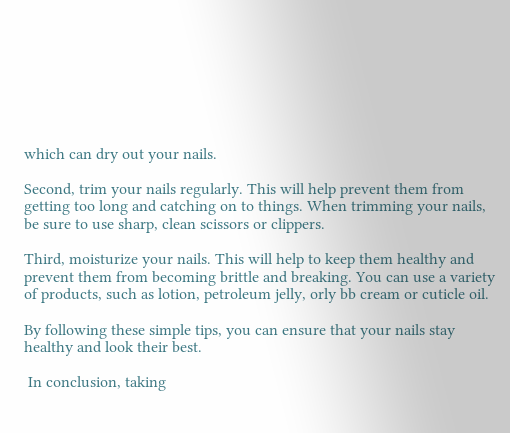which can dry out your nails.

Second, trim your nails regularly. This will help prevent them from getting too long and catching on to things. When trimming your nails, be sure to use sharp, clean scissors or clippers.

Third, moisturize your nails. This will help to keep them healthy and prevent them from becoming brittle and breaking. You can use a variety of products, such as lotion, petroleum jelly, orly bb cream or cuticle oil.

By following these simple tips, you can ensure that your nails stay healthy and look their best.

 In conclusion, taking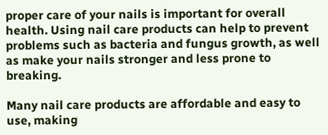proper care of your nails is important for overall health. Using nail care products can help to prevent problems such as bacteria and fungus growth, as well as make your nails stronger and less prone to breaking.

Many nail care products are affordable and easy to use, making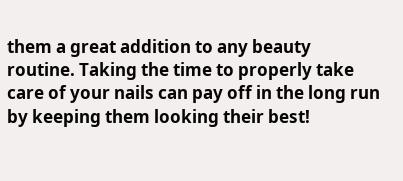them a great addition to any beauty routine. Taking the time to properly take care of your nails can pay off in the long run by keeping them looking their best!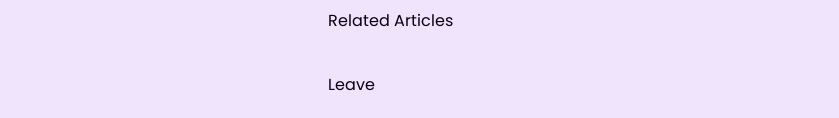Related Articles

Leave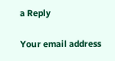a Reply

Your email address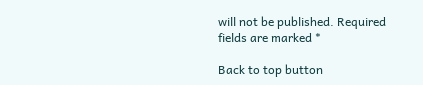will not be published. Required fields are marked *

Back to top button